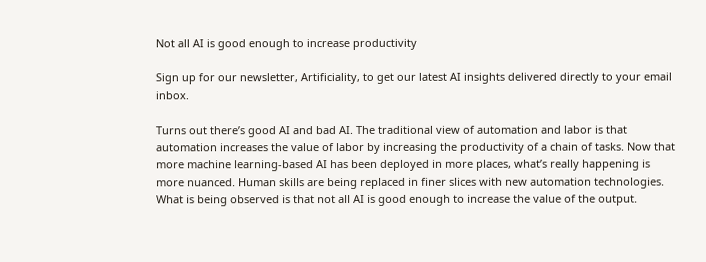Not all AI is good enough to increase productivity

Sign up for our newsletter, Artificiality, to get our latest AI insights delivered directly to your email inbox.

Turns out there’s good AI and bad AI. The traditional view of automation and labor is that automation increases the value of labor by increasing the productivity of a chain of tasks. Now that more machine learning-based AI has been deployed in more places, what’s really happening is more nuanced. Human skills are being replaced in finer slices with new automation technologies. What is being observed is that not all AI is good enough to increase the value of the output.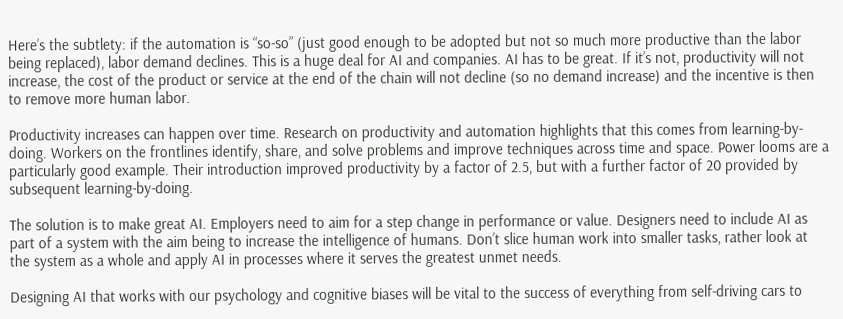Here’s the subtlety: if the automation is “so-so” (just good enough to be adopted but not so much more productive than the labor being replaced), labor demand declines. This is a huge deal for AI and companies. AI has to be great. If it’s not, productivity will not increase, the cost of the product or service at the end of the chain will not decline (so no demand increase) and the incentive is then to remove more human labor.

Productivity increases can happen over time. Research on productivity and automation highlights that this comes from learning-by-doing. Workers on the frontlines identify, share, and solve problems and improve techniques across time and space. Power looms are a particularly good example. Their introduction improved productivity by a factor of 2.5, but with a further factor of 20 provided by subsequent learning-by-doing.

The solution is to make great AI. Employers need to aim for a step change in performance or value. Designers need to include AI as part of a system with the aim being to increase the intelligence of humans. Don’t slice human work into smaller tasks, rather look at the system as a whole and apply AI in processes where it serves the greatest unmet needs.

Designing AI that works with our psychology and cognitive biases will be vital to the success of everything from self-driving cars to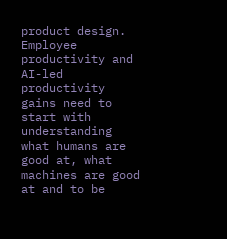product design. Employee productivity and AI-led productivity gains need to start with understanding what humans are good at, what machines are good at and to be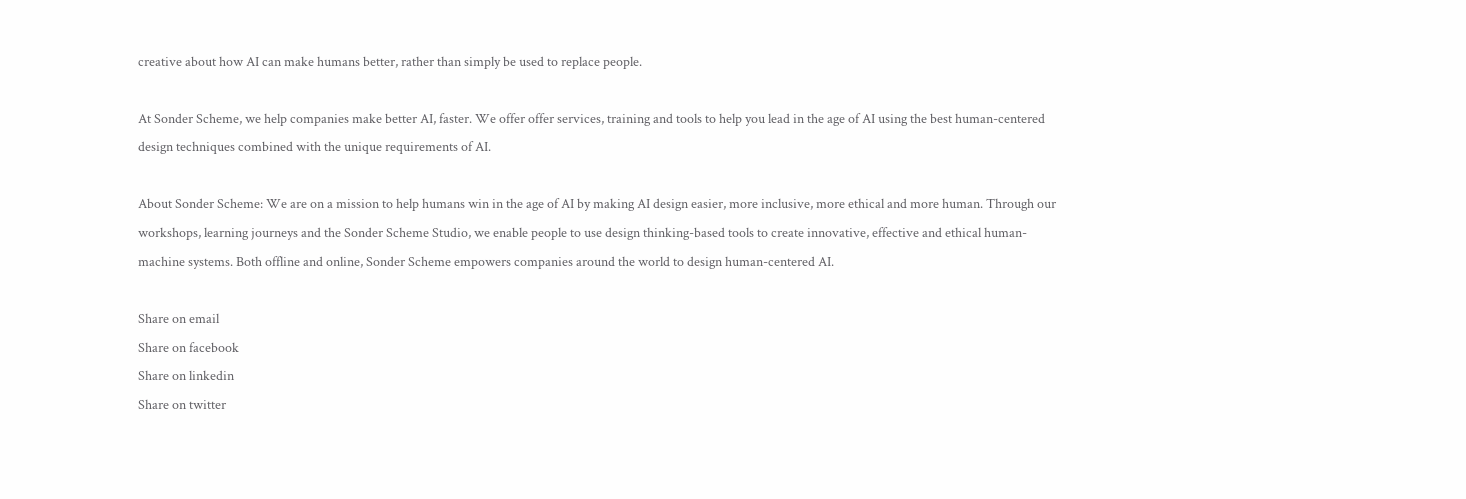creative about how AI can make humans better, rather than simply be used to replace people.

At Sonder Scheme, we help companies make better AI, faster. We offer offer services, training and tools to help you lead in the age of AI using the best human-centered design techniques combined with the unique requirements of AI.

About Sonder Scheme: We are on a mission to help humans win in the age of AI by making AI design easier, more inclusive, more ethical and more human. Through our workshops, learning journeys and the Sonder Scheme Studio, we enable people to use design thinking-based tools to create innovative, effective and ethical human-machine systems. Both offline and online, Sonder Scheme empowers companies around the world to design human-centered AI.

Share on email
Share on facebook
Share on linkedin
Share on twitter